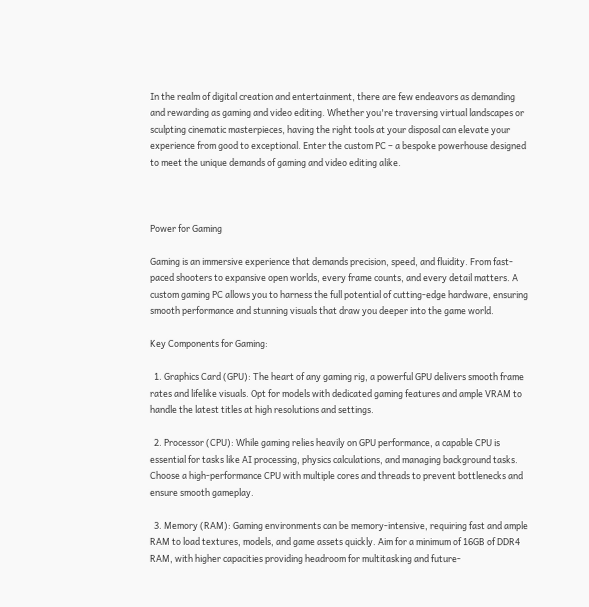In the realm of digital creation and entertainment, there are few endeavors as demanding and rewarding as gaming and video editing. Whether you're traversing virtual landscapes or sculpting cinematic masterpieces, having the right tools at your disposal can elevate your experience from good to exceptional. Enter the custom PC – a bespoke powerhouse designed to meet the unique demands of gaming and video editing alike.



Power for Gaming

Gaming is an immersive experience that demands precision, speed, and fluidity. From fast-paced shooters to expansive open worlds, every frame counts, and every detail matters. A custom gaming PC allows you to harness the full potential of cutting-edge hardware, ensuring smooth performance and stunning visuals that draw you deeper into the game world.

Key Components for Gaming:

  1. Graphics Card (GPU): The heart of any gaming rig, a powerful GPU delivers smooth frame rates and lifelike visuals. Opt for models with dedicated gaming features and ample VRAM to handle the latest titles at high resolutions and settings.

  2. Processor (CPU): While gaming relies heavily on GPU performance, a capable CPU is essential for tasks like AI processing, physics calculations, and managing background tasks. Choose a high-performance CPU with multiple cores and threads to prevent bottlenecks and ensure smooth gameplay.

  3. Memory (RAM): Gaming environments can be memory-intensive, requiring fast and ample RAM to load textures, models, and game assets quickly. Aim for a minimum of 16GB of DDR4 RAM, with higher capacities providing headroom for multitasking and future-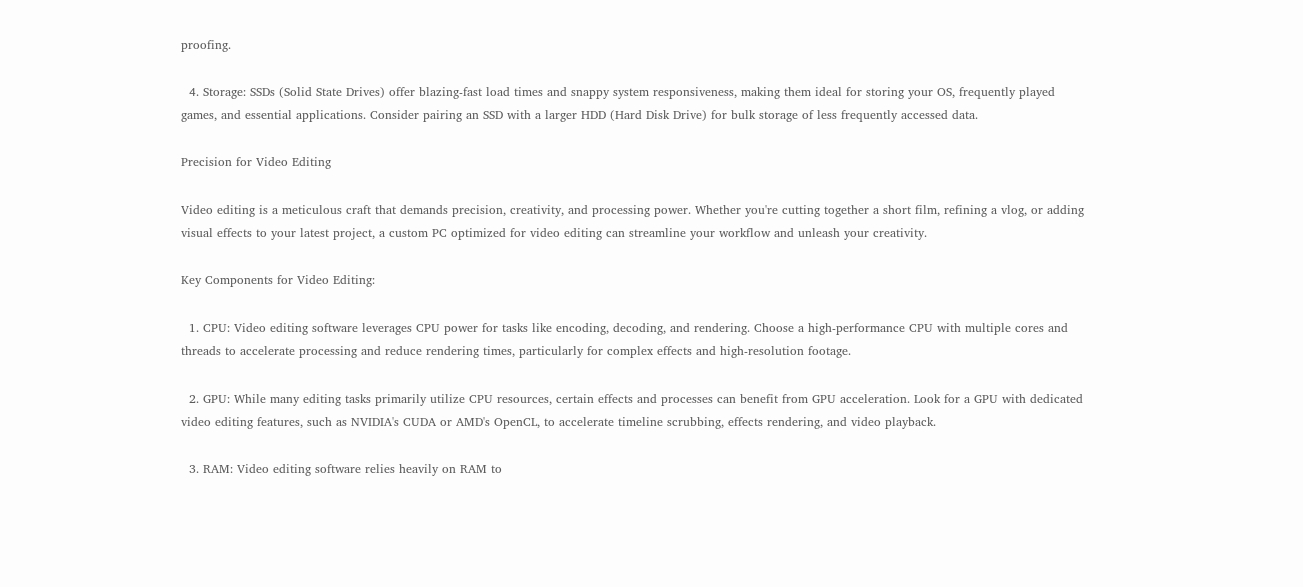proofing.

  4. Storage: SSDs (Solid State Drives) offer blazing-fast load times and snappy system responsiveness, making them ideal for storing your OS, frequently played games, and essential applications. Consider pairing an SSD with a larger HDD (Hard Disk Drive) for bulk storage of less frequently accessed data.

Precision for Video Editing

Video editing is a meticulous craft that demands precision, creativity, and processing power. Whether you're cutting together a short film, refining a vlog, or adding visual effects to your latest project, a custom PC optimized for video editing can streamline your workflow and unleash your creativity.

Key Components for Video Editing:

  1. CPU: Video editing software leverages CPU power for tasks like encoding, decoding, and rendering. Choose a high-performance CPU with multiple cores and threads to accelerate processing and reduce rendering times, particularly for complex effects and high-resolution footage.

  2. GPU: While many editing tasks primarily utilize CPU resources, certain effects and processes can benefit from GPU acceleration. Look for a GPU with dedicated video editing features, such as NVIDIA's CUDA or AMD's OpenCL, to accelerate timeline scrubbing, effects rendering, and video playback.

  3. RAM: Video editing software relies heavily on RAM to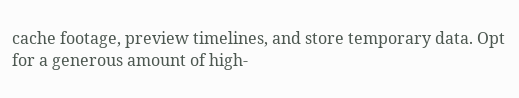cache footage, preview timelines, and store temporary data. Opt for a generous amount of high-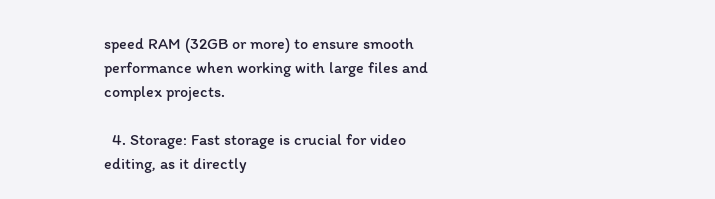speed RAM (32GB or more) to ensure smooth performance when working with large files and complex projects.

  4. Storage: Fast storage is crucial for video editing, as it directly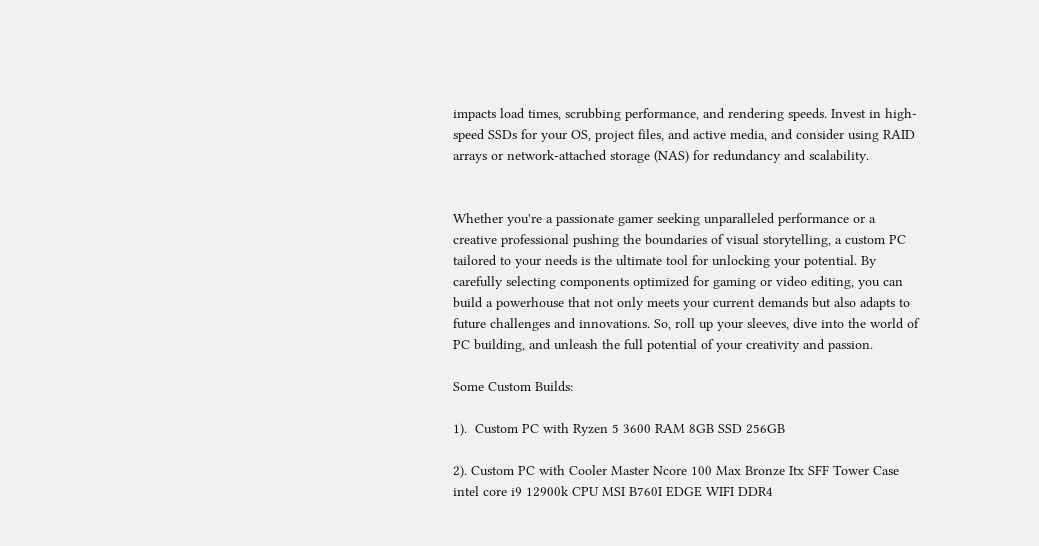impacts load times, scrubbing performance, and rendering speeds. Invest in high-speed SSDs for your OS, project files, and active media, and consider using RAID arrays or network-attached storage (NAS) for redundancy and scalability.


Whether you're a passionate gamer seeking unparalleled performance or a creative professional pushing the boundaries of visual storytelling, a custom PC tailored to your needs is the ultimate tool for unlocking your potential. By carefully selecting components optimized for gaming or video editing, you can build a powerhouse that not only meets your current demands but also adapts to future challenges and innovations. So, roll up your sleeves, dive into the world of PC building, and unleash the full potential of your creativity and passion.

Some Custom Builds:

1).  Custom PC with Ryzen 5 3600 RAM 8GB SSD 256GB

2). Custom PC with Cooler Master Ncore 100 Max Bronze Itx SFF Tower Case intel core i9 12900k CPU MSI B760I EDGE WIFI DDR4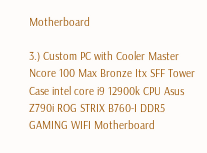Motherboard

3.) Custom PC with Cooler Master Ncore 100 Max Bronze Itx SFF Tower Case intel core i9 12900k CPU Asus Z790i ROG STRIX B760-I DDR5 GAMING WIFI Motherboard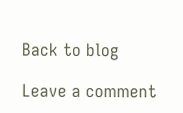Back to blog

Leave a comment